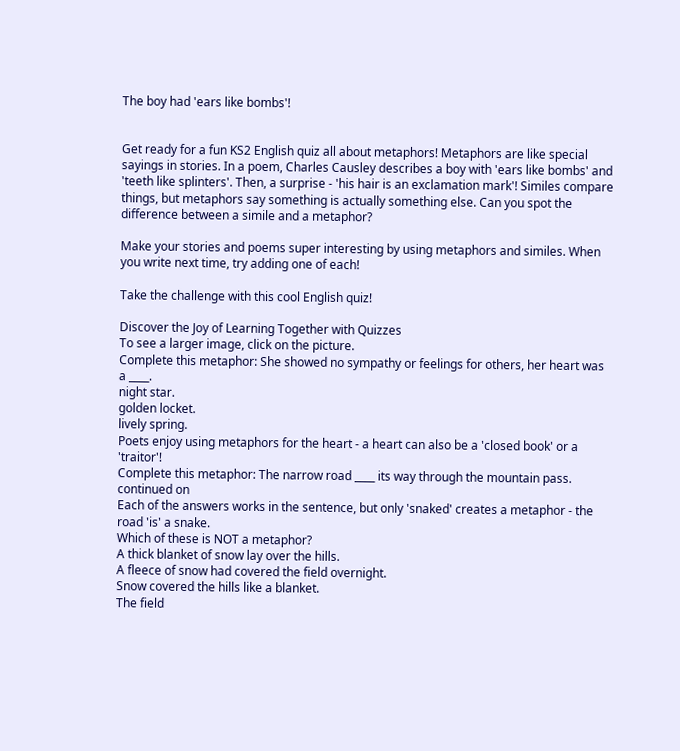The boy had 'ears like bombs'!


Get ready for a fun KS2 English quiz all about metaphors! Metaphors are like special sayings in stories. In a poem, Charles Causley describes a boy with 'ears like bombs' and 'teeth like splinters'. Then, a surprise - 'his hair is an exclamation mark'! Similes compare things, but metaphors say something is actually something else. Can you spot the difference between a simile and a metaphor?

Make your stories and poems super interesting by using metaphors and similes. When you write next time, try adding one of each!

Take the challenge with this cool English quiz!

Discover the Joy of Learning Together with Quizzes
To see a larger image, click on the picture.
Complete this metaphor: She showed no sympathy or feelings for others, her heart was a ____.
night star.
golden locket.
lively spring.
Poets enjoy using metaphors for the heart - a heart can also be a 'closed book' or a 'traitor'!
Complete this metaphor: The narrow road ____ its way through the mountain pass.
continued on
Each of the answers works in the sentence, but only 'snaked' creates a metaphor - the road 'is' a snake.
Which of these is NOT a metaphor?
A thick blanket of snow lay over the hills.
A fleece of snow had covered the field overnight.
Snow covered the hills like a blanket.
The field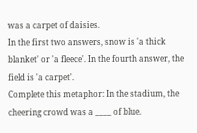was a carpet of daisies.
In the first two answers, snow is 'a thick blanket' or 'a fleece'. In the fourth answer, the field is 'a carpet'.
Complete this metaphor: In the stadium, the cheering crowd was a ____ of blue.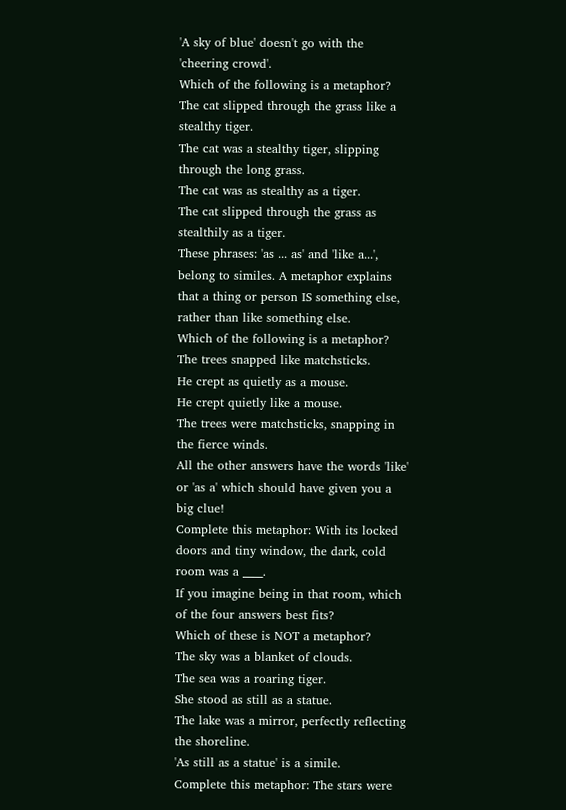'A sky of blue' doesn't go with the 'cheering crowd'.
Which of the following is a metaphor?
The cat slipped through the grass like a stealthy tiger.
The cat was a stealthy tiger, slipping through the long grass.
The cat was as stealthy as a tiger.
The cat slipped through the grass as stealthily as a tiger.
These phrases: 'as ... as' and 'like a...', belong to similes. A metaphor explains that a thing or person IS something else, rather than like something else.
Which of the following is a metaphor?
The trees snapped like matchsticks.
He crept as quietly as a mouse.
He crept quietly like a mouse.
The trees were matchsticks, snapping in the fierce winds.
All the other answers have the words 'like' or 'as a' which should have given you a big clue!
Complete this metaphor: With its locked doors and tiny window, the dark, cold room was a ____.
If you imagine being in that room, which of the four answers best fits?
Which of these is NOT a metaphor?
The sky was a blanket of clouds.
The sea was a roaring tiger.
She stood as still as a statue.
The lake was a mirror, perfectly reflecting the shoreline.
'As still as a statue' is a simile.
Complete this metaphor: The stars were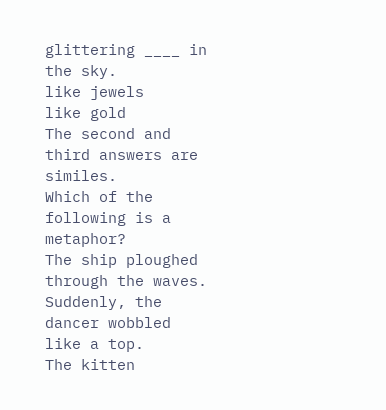glittering ____ in the sky.
like jewels
like gold
The second and third answers are similes.
Which of the following is a metaphor?
The ship ploughed through the waves.
Suddenly, the dancer wobbled like a top.
The kitten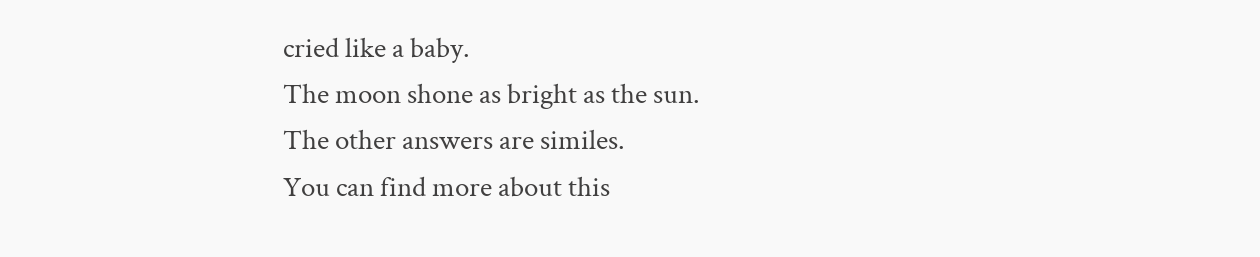cried like a baby.
The moon shone as bright as the sun.
The other answers are similes.
You can find more about this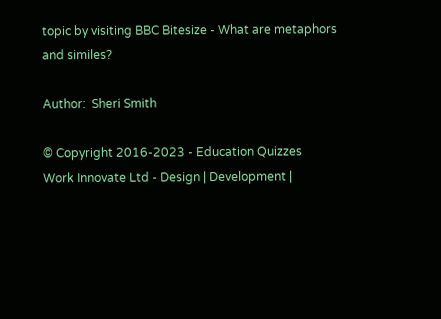topic by visiting BBC Bitesize - What are metaphors and similes?

Author:  Sheri Smith

© Copyright 2016-2023 - Education Quizzes
Work Innovate Ltd - Design | Development |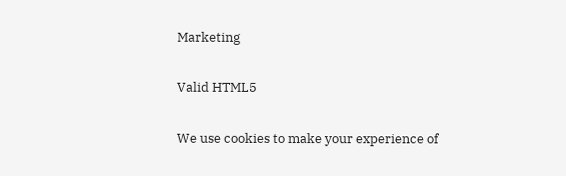Marketing

Valid HTML5

We use cookies to make your experience of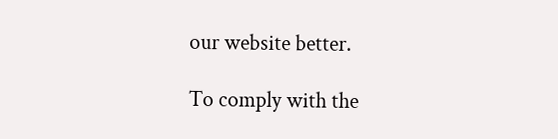our website better.

To comply with the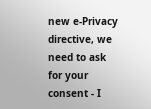new e-Privacy directive, we need to ask for your consent - I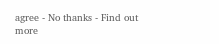agree - No thanks - Find out more